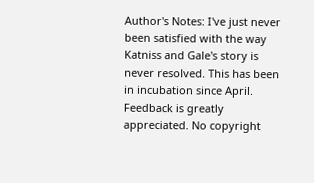Author's Notes: I've just never been satisfied with the way Katniss and Gale's story is never resolved. This has been in incubation since April. Feedback is greatly appreciated. No copyright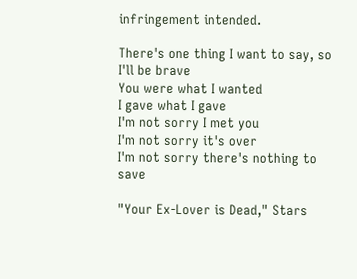infringement intended.

There's one thing I want to say, so I'll be brave
You were what I wanted
I gave what I gave
I'm not sorry I met you
I'm not sorry it's over
I'm not sorry there's nothing to save

"Your Ex-Lover is Dead," Stars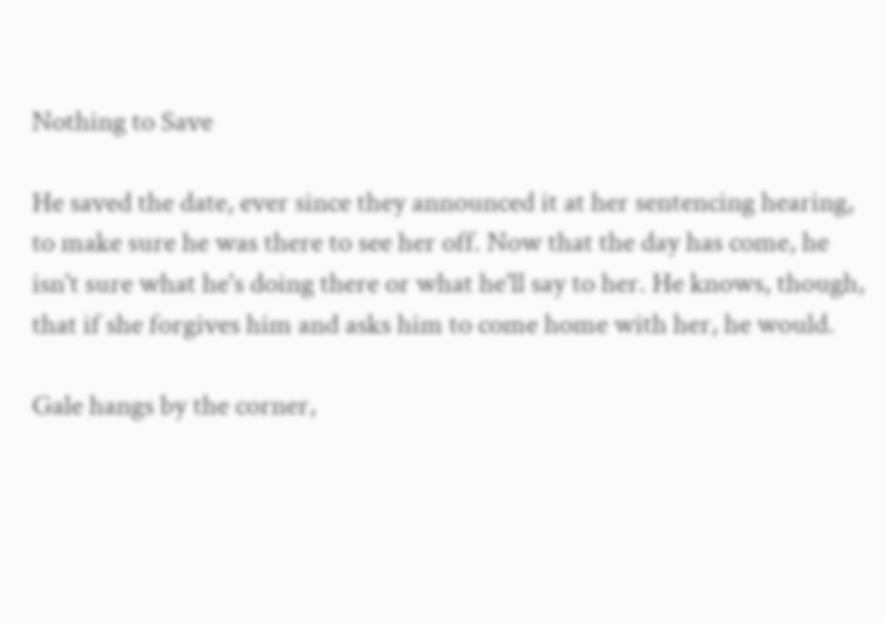Nothing to Save

He saved the date, ever since they announced it at her sentencing hearing, to make sure he was there to see her off. Now that the day has come, he isn't sure what he's doing there or what he'll say to her. He knows, though, that if she forgives him and asks him to come home with her, he would.

Gale hangs by the corner,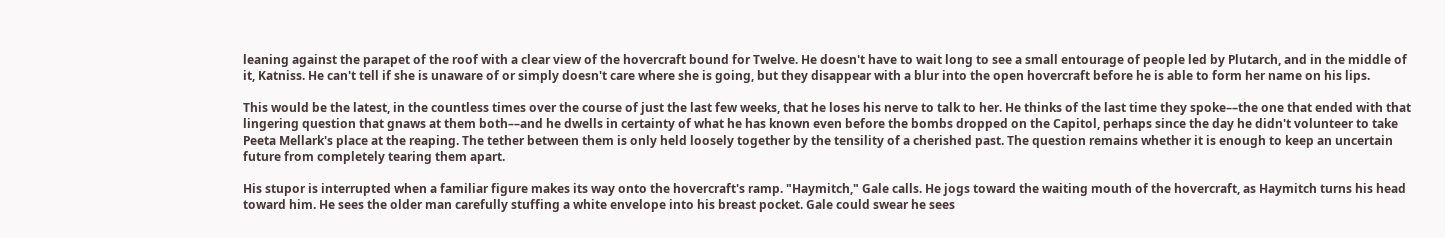leaning against the parapet of the roof with a clear view of the hovercraft bound for Twelve. He doesn't have to wait long to see a small entourage of people led by Plutarch, and in the middle of it, Katniss. He can't tell if she is unaware of or simply doesn't care where she is going, but they disappear with a blur into the open hovercraft before he is able to form her name on his lips.

This would be the latest, in the countless times over the course of just the last few weeks, that he loses his nerve to talk to her. He thinks of the last time they spoke––the one that ended with that lingering question that gnaws at them both––and he dwells in certainty of what he has known even before the bombs dropped on the Capitol, perhaps since the day he didn't volunteer to take Peeta Mellark's place at the reaping. The tether between them is only held loosely together by the tensility of a cherished past. The question remains whether it is enough to keep an uncertain future from completely tearing them apart.

His stupor is interrupted when a familiar figure makes its way onto the hovercraft's ramp. "Haymitch," Gale calls. He jogs toward the waiting mouth of the hovercraft, as Haymitch turns his head toward him. He sees the older man carefully stuffing a white envelope into his breast pocket. Gale could swear he sees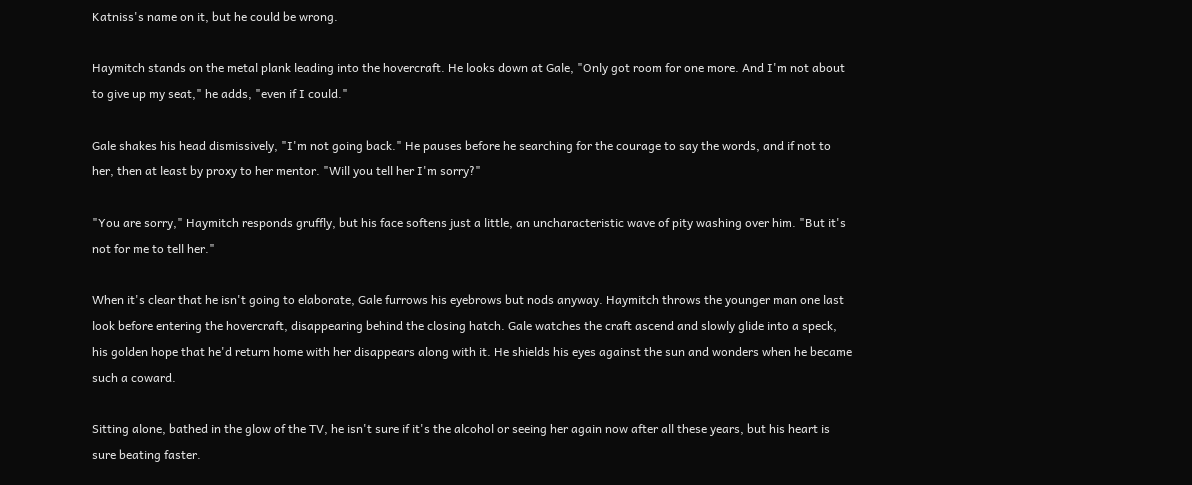Katniss's name on it, but he could be wrong.

Haymitch stands on the metal plank leading into the hovercraft. He looks down at Gale, "Only got room for one more. And I'm not about to give up my seat," he adds, "even if I could."

Gale shakes his head dismissively, "I'm not going back." He pauses before he searching for the courage to say the words, and if not to her, then at least by proxy to her mentor. "Will you tell her I'm sorry?"

"You are sorry," Haymitch responds gruffly, but his face softens just a little, an uncharacteristic wave of pity washing over him. "But it's not for me to tell her."

When it's clear that he isn't going to elaborate, Gale furrows his eyebrows but nods anyway. Haymitch throws the younger man one last look before entering the hovercraft, disappearing behind the closing hatch. Gale watches the craft ascend and slowly glide into a speck, his golden hope that he'd return home with her disappears along with it. He shields his eyes against the sun and wonders when he became such a coward.

Sitting alone, bathed in the glow of the TV, he isn't sure if it's the alcohol or seeing her again now after all these years, but his heart is sure beating faster.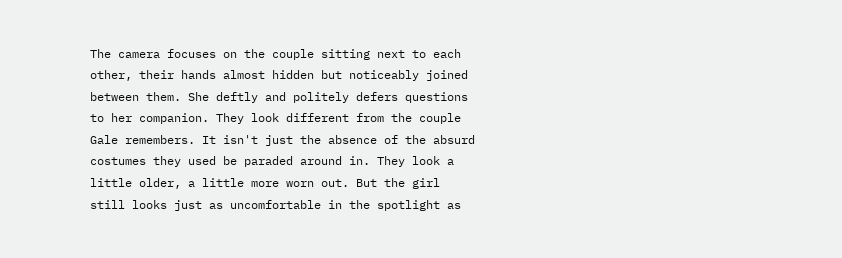The camera focuses on the couple sitting next to each other, their hands almost hidden but noticeably joined between them. She deftly and politely defers questions to her companion. They look different from the couple Gale remembers. It isn't just the absence of the absurd costumes they used be paraded around in. They look a little older, a little more worn out. But the girl still looks just as uncomfortable in the spotlight as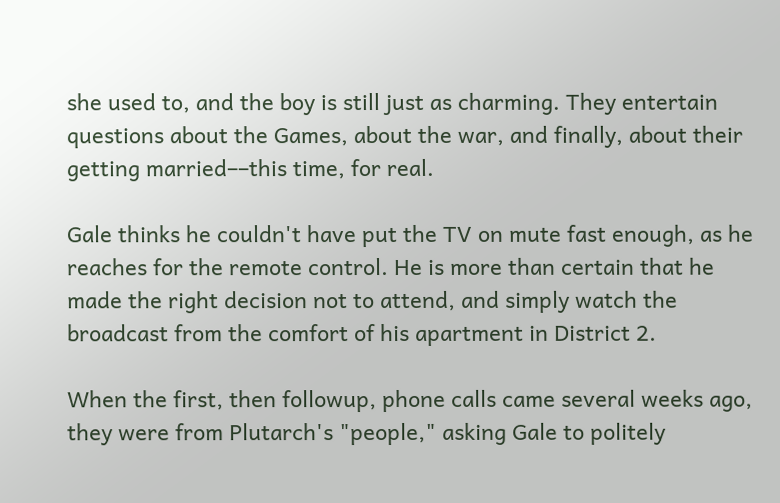she used to, and the boy is still just as charming. They entertain questions about the Games, about the war, and finally, about their getting married––this time, for real.

Gale thinks he couldn't have put the TV on mute fast enough, as he reaches for the remote control. He is more than certain that he made the right decision not to attend, and simply watch the broadcast from the comfort of his apartment in District 2.

When the first, then followup, phone calls came several weeks ago, they were from Plutarch's "people," asking Gale to politely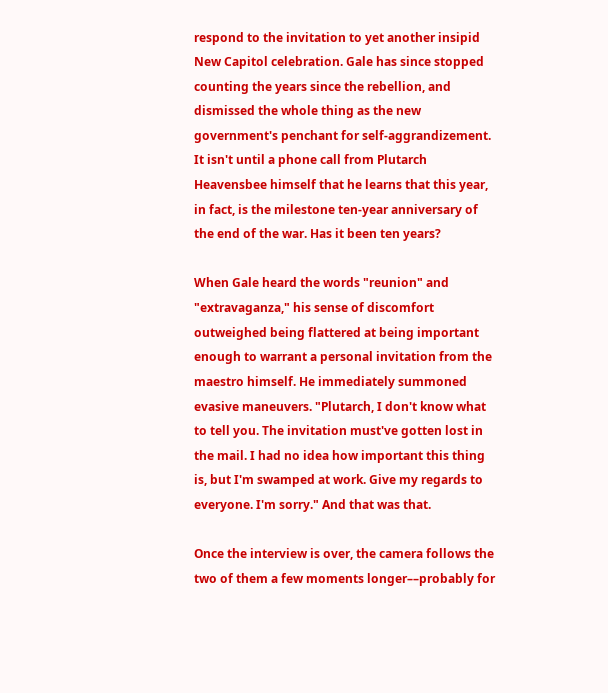respond to the invitation to yet another insipid New Capitol celebration. Gale has since stopped counting the years since the rebellion, and dismissed the whole thing as the new government's penchant for self-aggrandizement. It isn't until a phone call from Plutarch Heavensbee himself that he learns that this year, in fact, is the milestone ten-year anniversary of the end of the war. Has it been ten years?

When Gale heard the words "reunion" and "extravaganza," his sense of discomfort outweighed being flattered at being important enough to warrant a personal invitation from the maestro himself. He immediately summoned evasive maneuvers. "Plutarch, I don't know what to tell you. The invitation must've gotten lost in the mail. I had no idea how important this thing is, but I'm swamped at work. Give my regards to everyone. I'm sorry." And that was that.

Once the interview is over, the camera follows the two of them a few moments longer––probably for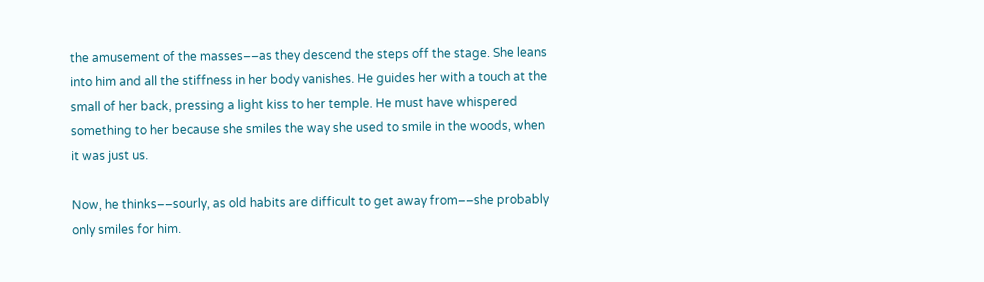the amusement of the masses––as they descend the steps off the stage. She leans into him and all the stiffness in her body vanishes. He guides her with a touch at the small of her back, pressing a light kiss to her temple. He must have whispered something to her because she smiles the way she used to smile in the woods, when it was just us.

Now, he thinks––sourly, as old habits are difficult to get away from––she probably only smiles for him.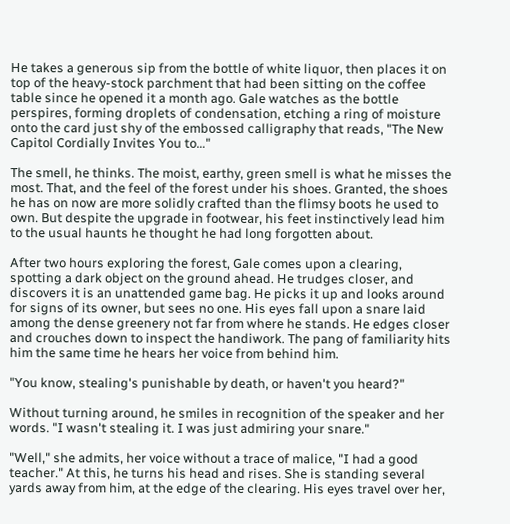He takes a generous sip from the bottle of white liquor, then places it on top of the heavy-stock parchment that had been sitting on the coffee table since he opened it a month ago. Gale watches as the bottle perspires, forming droplets of condensation, etching a ring of moisture onto the card just shy of the embossed calligraphy that reads, "The New Capitol Cordially Invites You to…"

The smell, he thinks. The moist, earthy, green smell is what he misses the most. That, and the feel of the forest under his shoes. Granted, the shoes he has on now are more solidly crafted than the flimsy boots he used to own. But despite the upgrade in footwear, his feet instinctively lead him to the usual haunts he thought he had long forgotten about.

After two hours exploring the forest, Gale comes upon a clearing, spotting a dark object on the ground ahead. He trudges closer, and discovers it is an unattended game bag. He picks it up and looks around for signs of its owner, but sees no one. His eyes fall upon a snare laid among the dense greenery not far from where he stands. He edges closer and crouches down to inspect the handiwork. The pang of familiarity hits him the same time he hears her voice from behind him.

"You know, stealing's punishable by death, or haven't you heard?"

Without turning around, he smiles in recognition of the speaker and her words. "I wasn't stealing it. I was just admiring your snare."

"Well," she admits, her voice without a trace of malice, "I had a good teacher." At this, he turns his head and rises. She is standing several yards away from him, at the edge of the clearing. His eyes travel over her,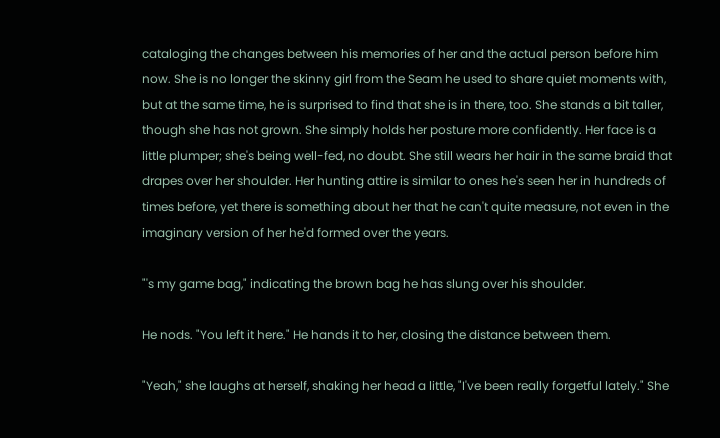cataloging the changes between his memories of her and the actual person before him now. She is no longer the skinny girl from the Seam he used to share quiet moments with, but at the same time, he is surprised to find that she is in there, too. She stands a bit taller, though she has not grown. She simply holds her posture more confidently. Her face is a little plumper; she's being well-fed, no doubt. She still wears her hair in the same braid that drapes over her shoulder. Her hunting attire is similar to ones he's seen her in hundreds of times before, yet there is something about her that he can't quite measure, not even in the imaginary version of her he'd formed over the years.

"'s my game bag," indicating the brown bag he has slung over his shoulder.

He nods. "You left it here." He hands it to her, closing the distance between them.

"Yeah," she laughs at herself, shaking her head a little, "I've been really forgetful lately." She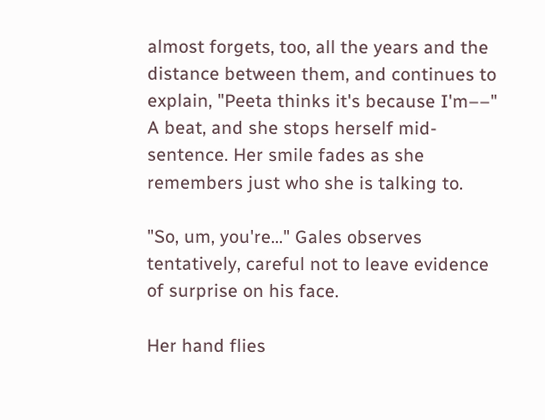almost forgets, too, all the years and the distance between them, and continues to explain, "Peeta thinks it's because I'm––" A beat, and she stops herself mid-sentence. Her smile fades as she remembers just who she is talking to.

"So, um, you're..." Gales observes tentatively, careful not to leave evidence of surprise on his face.

Her hand flies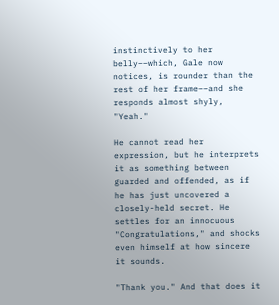instinctively to her belly––which, Gale now notices, is rounder than the rest of her frame––and she responds almost shyly, "Yeah."

He cannot read her expression, but he interprets it as something between guarded and offended, as if he has just uncovered a closely-held secret. He settles for an innocuous "Congratulations," and shocks even himself at how sincere it sounds.

"Thank you." And that does it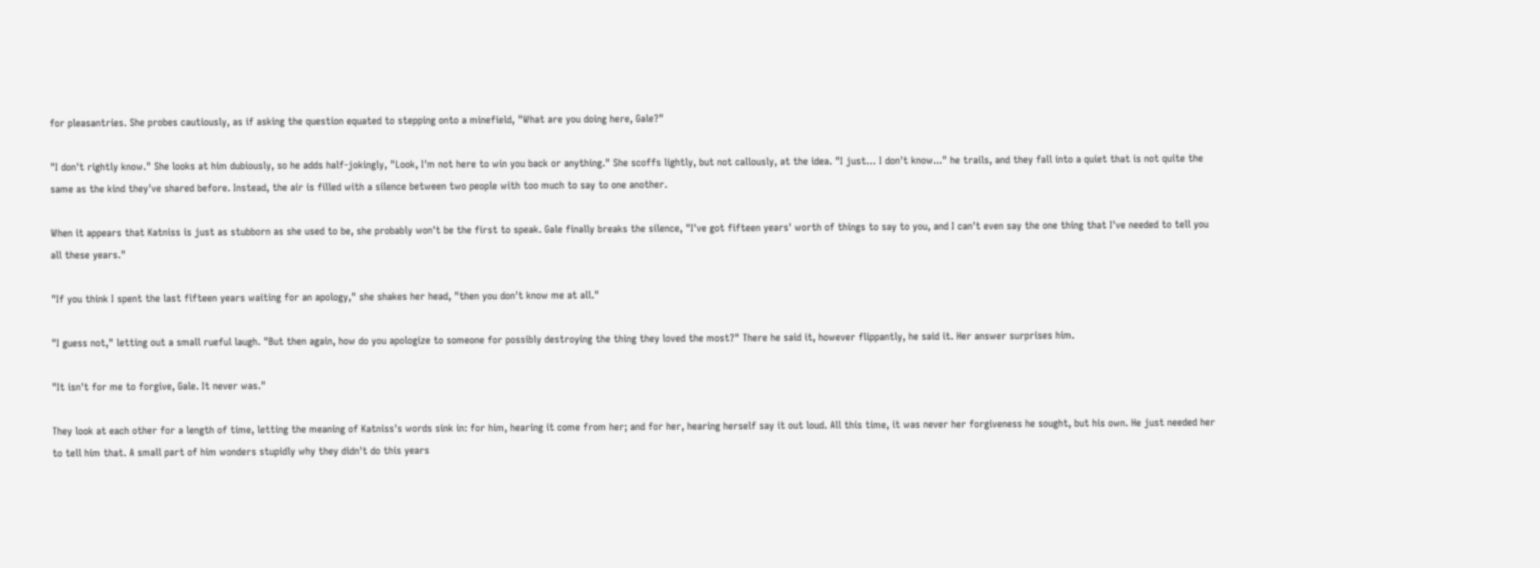for pleasantries. She probes cautiously, as if asking the question equated to stepping onto a minefield, "What are you doing here, Gale?"

"I don't rightly know." She looks at him dubiously, so he adds half-jokingly, "Look, I'm not here to win you back or anything." She scoffs lightly, but not callously, at the idea. "I just… I don't know..." he trails, and they fall into a quiet that is not quite the same as the kind they've shared before. Instead, the air is filled with a silence between two people with too much to say to one another.

When it appears that Katniss is just as stubborn as she used to be, she probably won't be the first to speak. Gale finally breaks the silence, "I've got fifteen years' worth of things to say to you, and I can't even say the one thing that I've needed to tell you all these years."

"If you think I spent the last fifteen years waiting for an apology," she shakes her head, "then you don't know me at all."

"I guess not," letting out a small rueful laugh. "But then again, how do you apologize to someone for possibly destroying the thing they loved the most?" There he said it, however flippantly, he said it. Her answer surprises him.

"It isn't for me to forgive, Gale. It never was."

They look at each other for a length of time, letting the meaning of Katniss's words sink in: for him, hearing it come from her; and for her, hearing herself say it out loud. All this time, it was never her forgiveness he sought, but his own. He just needed her to tell him that. A small part of him wonders stupidly why they didn't do this years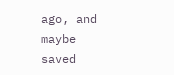ago, and maybe saved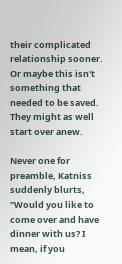their complicated relationship sooner. Or maybe this isn't something that needed to be saved. They might as well start over anew.

Never one for preamble, Katniss suddenly blurts, "Would you like to come over and have dinner with us? I mean, if you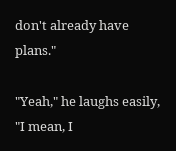don't already have plans."

"Yeah," he laughs easily, "I mean, I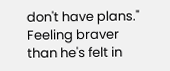don't have plans." Feeling braver than he's felt in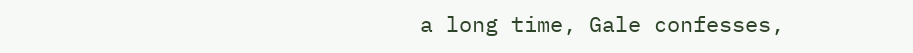a long time, Gale confesses,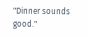"Dinner sounds good."